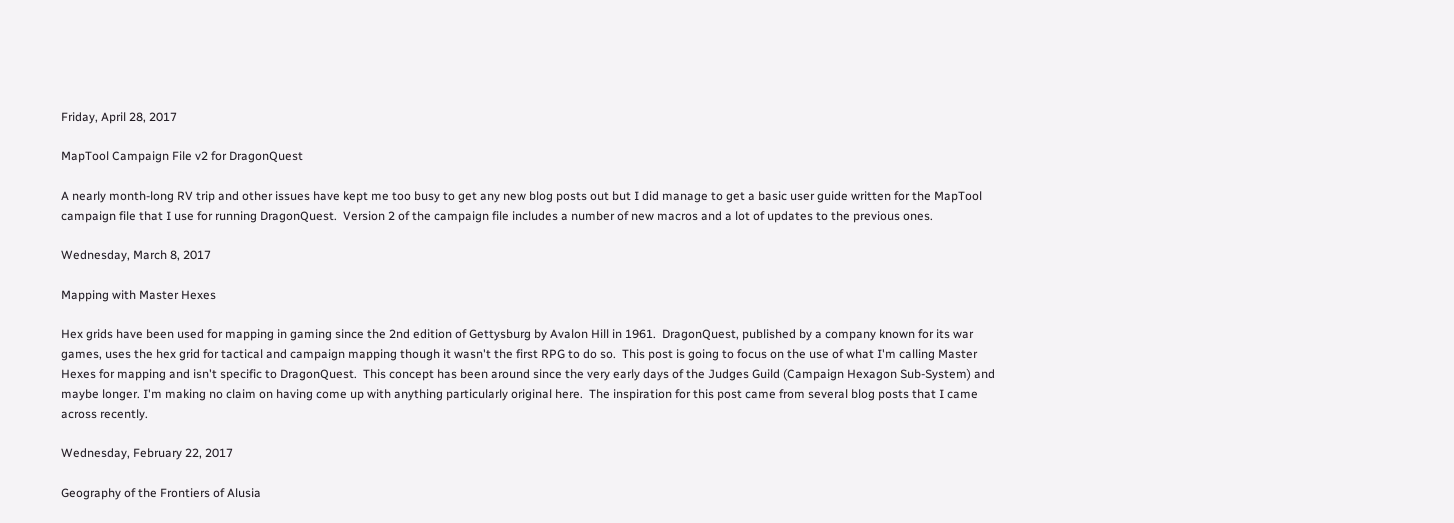Friday, April 28, 2017

MapTool Campaign File v2 for DragonQuest

A nearly month-long RV trip and other issues have kept me too busy to get any new blog posts out but I did manage to get a basic user guide written for the MapTool campaign file that I use for running DragonQuest.  Version 2 of the campaign file includes a number of new macros and a lot of updates to the previous ones.

Wednesday, March 8, 2017

Mapping with Master Hexes

Hex grids have been used for mapping in gaming since the 2nd edition of Gettysburg by Avalon Hill in 1961.  DragonQuest, published by a company known for its war games, uses the hex grid for tactical and campaign mapping though it wasn't the first RPG to do so.  This post is going to focus on the use of what I'm calling Master Hexes for mapping and isn't specific to DragonQuest.  This concept has been around since the very early days of the Judges Guild (Campaign Hexagon Sub-System) and maybe longer. I'm making no claim on having come up with anything particularly original here.  The inspiration for this post came from several blog posts that I came across recently.

Wednesday, February 22, 2017

Geography of the Frontiers of Alusia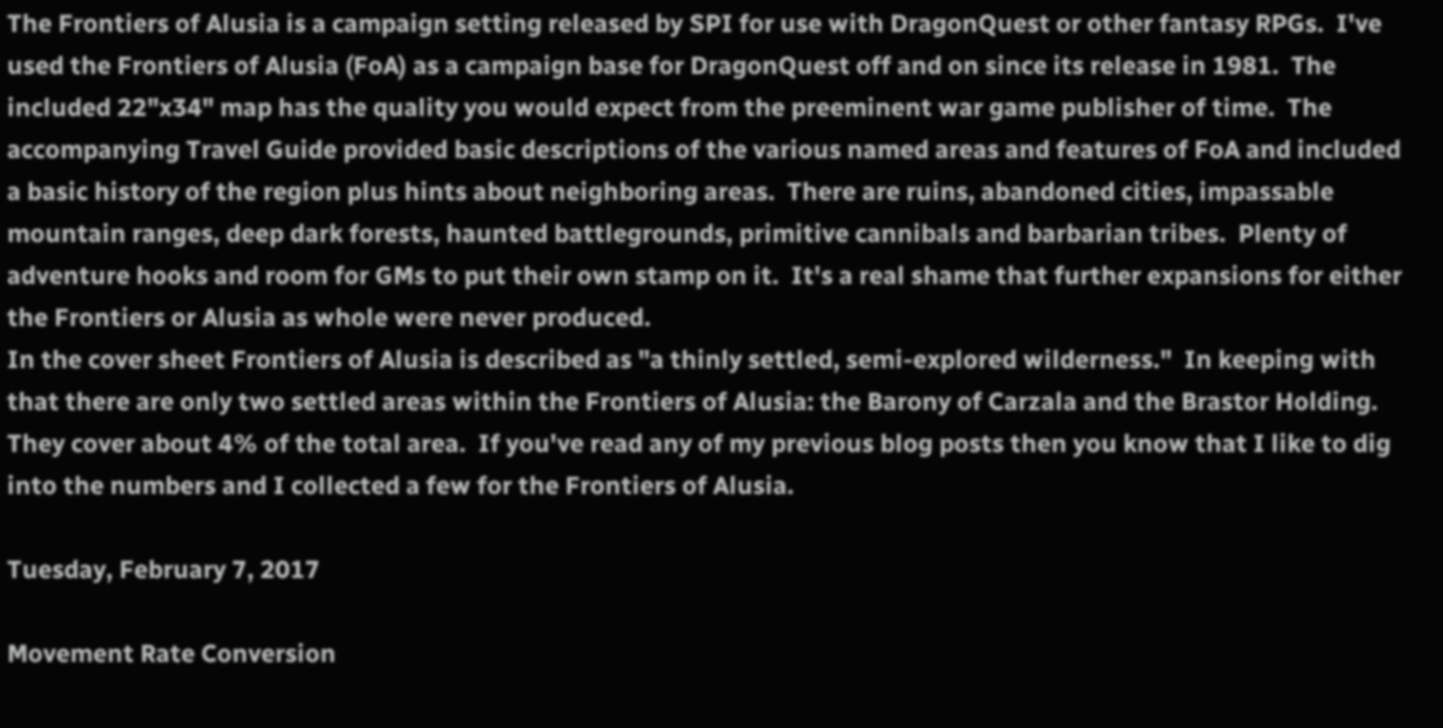The Frontiers of Alusia is a campaign setting released by SPI for use with DragonQuest or other fantasy RPGs.  I've used the Frontiers of Alusia (FoA) as a campaign base for DragonQuest off and on since its release in 1981.  The included 22"x34" map has the quality you would expect from the preeminent war game publisher of time.  The accompanying Travel Guide provided basic descriptions of the various named areas and features of FoA and included a basic history of the region plus hints about neighboring areas.  There are ruins, abandoned cities, impassable mountain ranges, deep dark forests, haunted battlegrounds, primitive cannibals and barbarian tribes.  Plenty of adventure hooks and room for GMs to put their own stamp on it.  It's a real shame that further expansions for either the Frontiers or Alusia as whole were never produced.
In the cover sheet Frontiers of Alusia is described as "a thinly settled, semi-explored wilderness."  In keeping with that there are only two settled areas within the Frontiers of Alusia: the Barony of Carzala and the Brastor Holding.  They cover about 4% of the total area.  If you've read any of my previous blog posts then you know that I like to dig into the numbers and I collected a few for the Frontiers of Alusia.

Tuesday, February 7, 2017

Movement Rate Conversion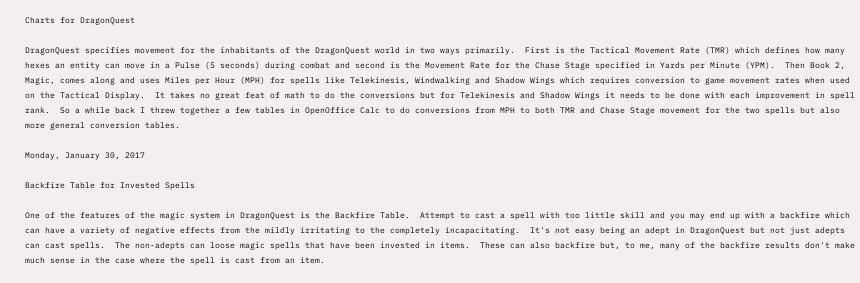Charts for DragonQuest

DragonQuest specifies movement for the inhabitants of the DragonQuest world in two ways primarily.  First is the Tactical Movement Rate (TMR) which defines how many hexes an entity can move in a Pulse (5 seconds) during combat and second is the Movement Rate for the Chase Stage specified in Yards per Minute (YPM).  Then Book 2, Magic, comes along and uses Miles per Hour (MPH) for spells like Telekinesis, Windwalking and Shadow Wings which requires conversion to game movement rates when used on the Tactical Display.  It takes no great feat of math to do the conversions but for Telekinesis and Shadow Wings it needs to be done with each improvement in spell rank.  So a while back I threw together a few tables in OpenOffice Calc to do conversions from MPH to both TMR and Chase Stage movement for the two spells but also more general conversion tables.

Monday, January 30, 2017

Backfire Table for Invested Spells

One of the features of the magic system in DragonQuest is the Backfire Table.  Attempt to cast a spell with too little skill and you may end up with a backfire which can have a variety of negative effects from the mildly irritating to the completely incapacitating.  It's not easy being an adept in DragonQuest but not just adepts can cast spells.  The non-adepts can loose magic spells that have been invested in items.  These can also backfire but, to me, many of the backfire results don't make much sense in the case where the spell is cast from an item.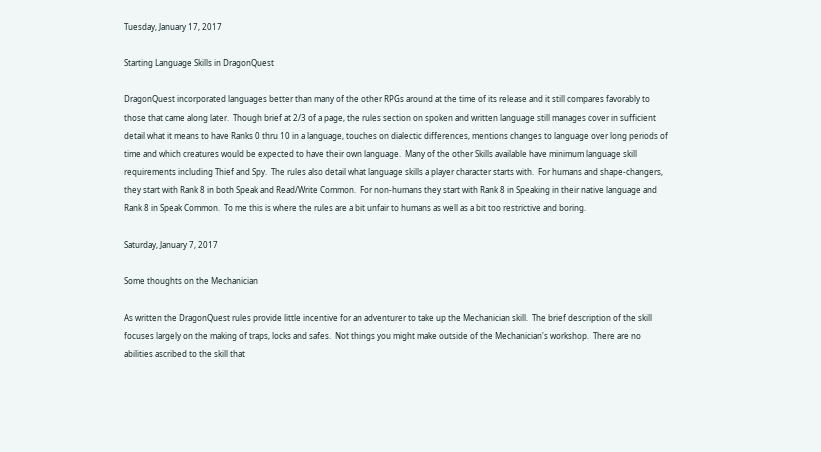Tuesday, January 17, 2017

Starting Language Skills in DragonQuest

DragonQuest incorporated languages better than many of the other RPGs around at the time of its release and it still compares favorably to those that came along later.  Though brief at 2/3 of a page, the rules section on spoken and written language still manages cover in sufficient detail what it means to have Ranks 0 thru 10 in a language, touches on dialectic differences, mentions changes to language over long periods of time and which creatures would be expected to have their own language.  Many of the other Skills available have minimum language skill requirements including Thief and Spy.  The rules also detail what language skills a player character starts with.  For humans and shape-changers, they start with Rank 8 in both Speak and Read/Write Common.  For non-humans they start with Rank 8 in Speaking in their native language and Rank 8 in Speak Common.  To me this is where the rules are a bit unfair to humans as well as a bit too restrictive and boring.

Saturday, January 7, 2017

Some thoughts on the Mechanician

As written the DragonQuest rules provide little incentive for an adventurer to take up the Mechanician skill.  The brief description of the skill focuses largely on the making of traps, locks and safes.  Not things you might make outside of the Mechanician's workshop.  There are no abilities ascribed to the skill that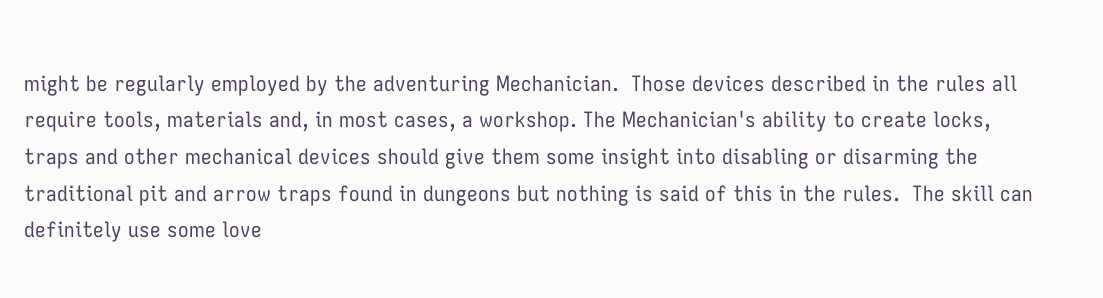might be regularly employed by the adventuring Mechanician.  Those devices described in the rules all require tools, materials and, in most cases, a workshop. The Mechanician's ability to create locks, traps and other mechanical devices should give them some insight into disabling or disarming the traditional pit and arrow traps found in dungeons but nothing is said of this in the rules.  The skill can definitely use some love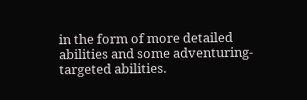in the form of more detailed abilities and some adventuring-targeted abilities.